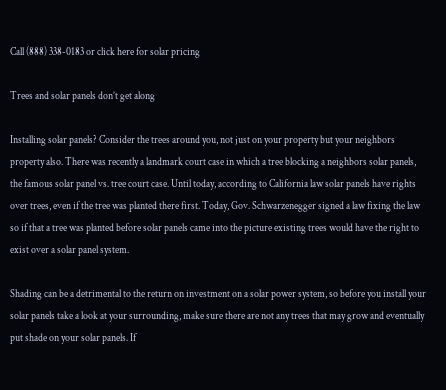Call (888) 338-0183 or click here for solar pricing

Trees and solar panels don’t get along

Installing solar panels? Consider the trees around you, not just on your property but your neighbors property also. There was recently a landmark court case in which a tree blocking a neighbors solar panels, the famous solar panel vs. tree court case. Until today, according to California law solar panels have rights over trees, even if the tree was planted there first. Today, Gov. Schwarzenegger signed a law fixing the law so if that a tree was planted before solar panels came into the picture existing trees would have the right to exist over a solar panel system.

Shading can be a detrimental to the return on investment on a solar power system, so before you install your solar panels take a look at your surrounding, make sure there are not any trees that may grow and eventually put shade on your solar panels. If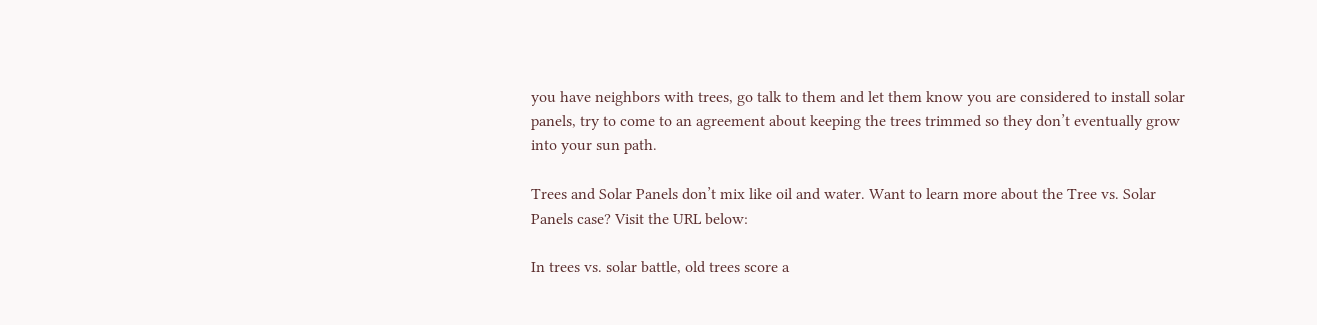you have neighbors with trees, go talk to them and let them know you are considered to install solar panels, try to come to an agreement about keeping the trees trimmed so they don’t eventually grow into your sun path.

Trees and Solar Panels don’t mix like oil and water. Want to learn more about the Tree vs. Solar Panels case? Visit the URL below:

In trees vs. solar battle, old trees score a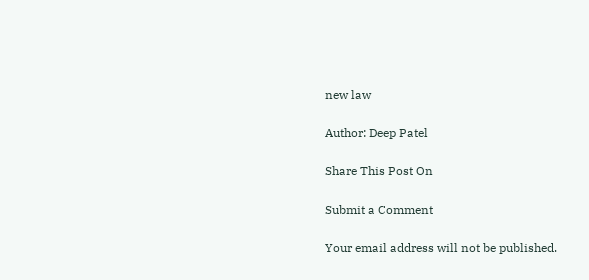new law

Author: Deep Patel

Share This Post On

Submit a Comment

Your email address will not be published.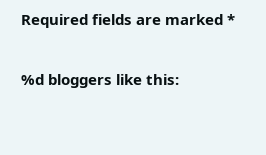Required fields are marked *

%d bloggers like this: